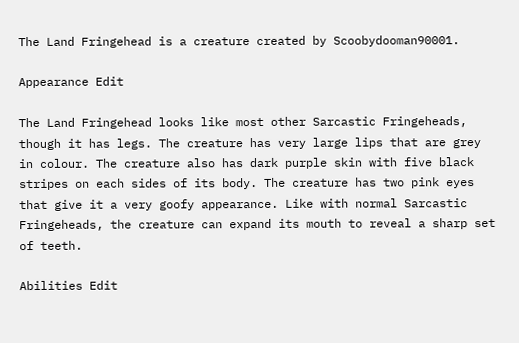The Land Fringehead is a creature created by Scoobydooman90001.

Appearance Edit

The Land Fringehead looks like most other Sarcastic Fringeheads, though it has legs. The creature has very large lips that are grey in colour. The creature also has dark purple skin with five black stripes on each sides of its body. The creature has two pink eyes that give it a very goofy appearance. Like with normal Sarcastic Fringeheads, the creature can expand its mouth to reveal a sharp set of teeth.

Abilities Edit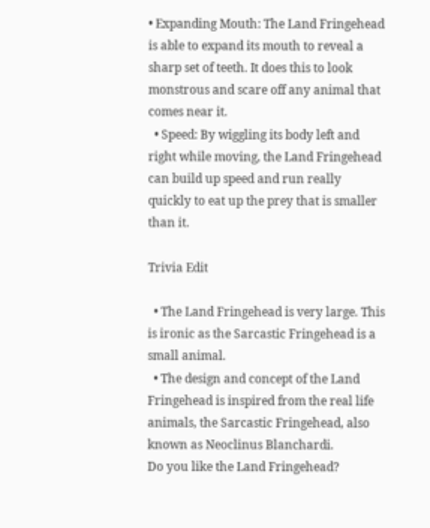• Expanding Mouth: The Land Fringehead is able to expand its mouth to reveal a sharp set of teeth. It does this to look monstrous and scare off any animal that comes near it.
  • Speed: By wiggling its body left and right while moving, the Land Fringehead can build up speed and run really quickly to eat up the prey that is smaller than it.

Trivia Edit

  • The Land Fringehead is very large. This is ironic as the Sarcastic Fringehead is a small animal.
  • The design and concept of the Land Fringehead is inspired from the real life animals, the Sarcastic Fringehead, also known as Neoclinus Blanchardi.
Do you like the Land Fringehead?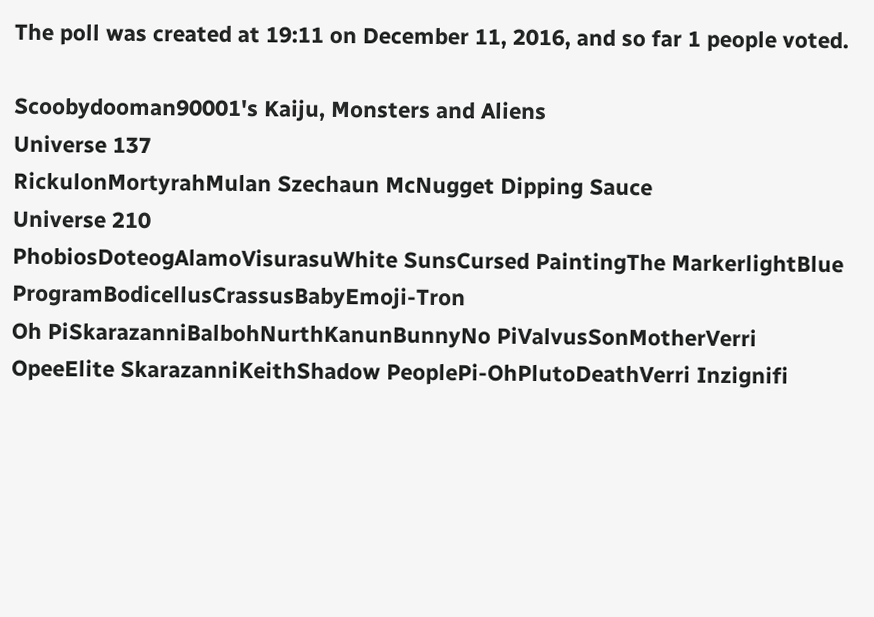The poll was created at 19:11 on December 11, 2016, and so far 1 people voted.

Scoobydooman90001's Kaiju, Monsters and Aliens
Universe 137
RickulonMortyrahMulan Szechaun McNugget Dipping Sauce
Universe 210
PhobiosDoteogAlamoVisurasuWhite SunsCursed PaintingThe MarkerlightBlue ProgramBodicellusCrassusBabyEmoji-Tron
Oh PiSkarazanniBalbohNurthKanunBunnyNo PiValvusSonMotherVerri OpeeElite SkarazanniKeithShadow PeoplePi-OhPlutoDeathVerri Inzignifi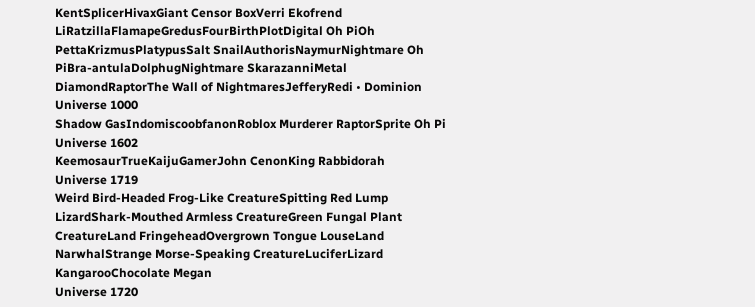KentSplicerHivaxGiant Censor BoxVerri Ekofrend LiRatzillaFlamapeGredusFourBirthPlotDigital Oh PiOh PettaKrizmusPlatypusSalt SnailAuthorisNaymurNightmare Oh PiBra-antulaDolphugNightmare SkarazanniMetal DiamondRaptorThe Wall of NightmaresJefferyRedi • Dominion
Universe 1000
Shadow GasIndomiscoobfanonRoblox Murderer RaptorSprite Oh Pi
Universe 1602
KeemosaurTrueKaijuGamerJohn CenonKing Rabbidorah
Universe 1719
Weird Bird-Headed Frog-Like CreatureSpitting Red Lump LizardShark-Mouthed Armless CreatureGreen Fungal Plant CreatureLand FringeheadOvergrown Tongue LouseLand NarwhalStrange Morse-Speaking CreatureLuciferLizard KangarooChocolate Megan
Universe 1720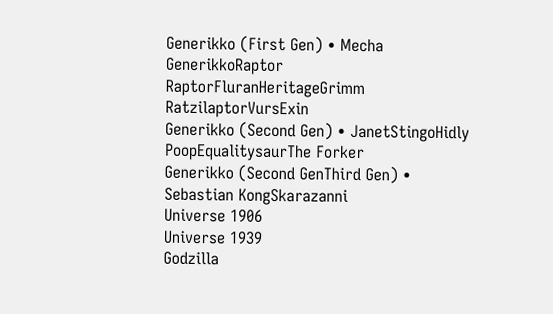Generikko (First Gen) • Mecha GenerikkoRaptor RaptorFluranHeritageGrimm RatzilaptorVursExin
Generikko (Second Gen) • JanetStingoHidly PoopEqualitysaurThe Forker
Generikko (Second GenThird Gen) • Sebastian KongSkarazanni
Universe 1906
Universe 1939
Godzilla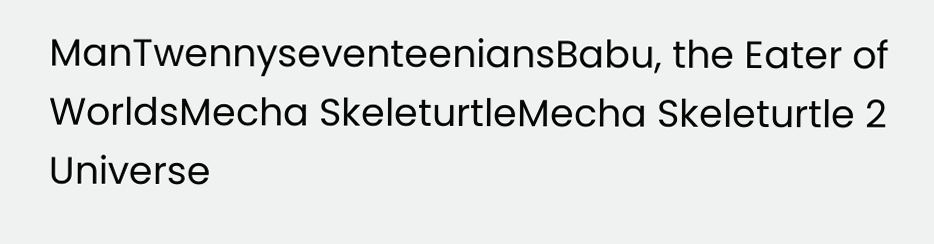ManTwennyseventeeniansBabu, the Eater of WorldsMecha SkeleturtleMecha Skeleturtle 2
Universe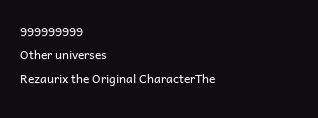999999999
Other universes
Rezaurix the Original CharacterThe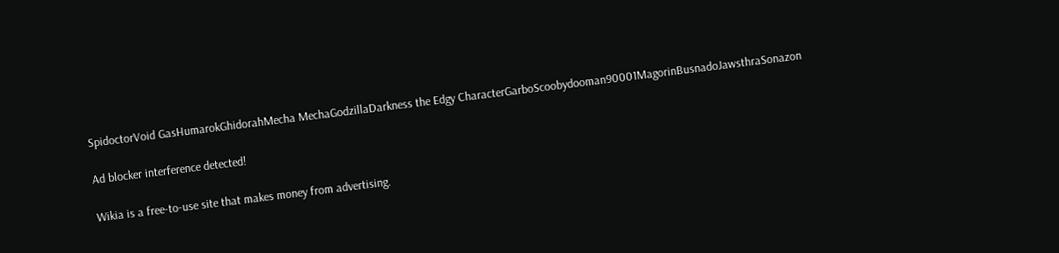SpidoctorVoid GasHumarokGhidorahMecha MechaGodzillaDarkness the Edgy CharacterGarboScoobydooman90001MagorinBusnadoJawsthraSonazon

Ad blocker interference detected!

Wikia is a free-to-use site that makes money from advertising.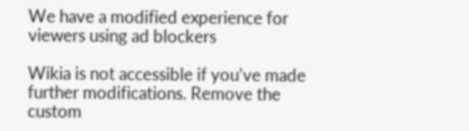We have a modified experience for viewers using ad blockers

Wikia is not accessible if you’ve made further modifications. Remove the custom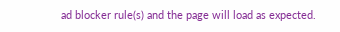ad blocker rule(s) and the page will load as expected.